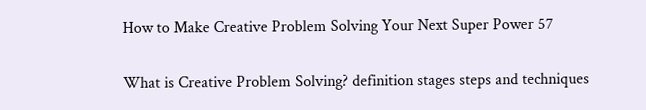How to Make Creative Problem Solving Your Next Super Power 57

What is Creative Problem Solving? definition stages steps and techniques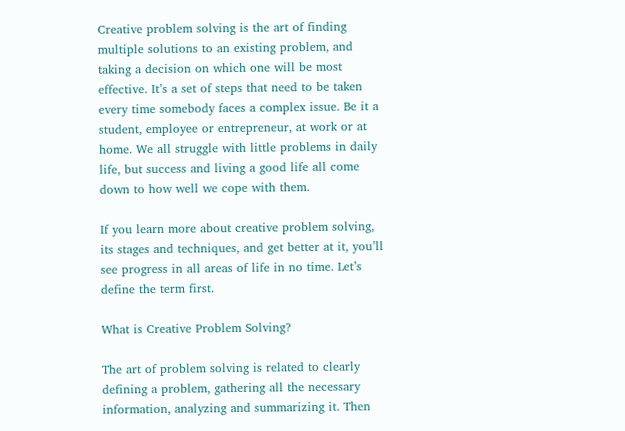Creative problem solving is the art of finding multiple solutions to an existing problem, and taking a decision on which one will be most effective. It’s a set of steps that need to be taken every time somebody faces a complex issue. Be it a student, employee or entrepreneur, at work or at home. We all struggle with little problems in daily life, but success and living a good life all come down to how well we cope with them.

If you learn more about creative problem solving, its stages and techniques, and get better at it, you’ll see progress in all areas of life in no time. Let’s define the term first.

What is Creative Problem Solving?

The art of problem solving is related to clearly defining a problem, gathering all the necessary information, analyzing and summarizing it. Then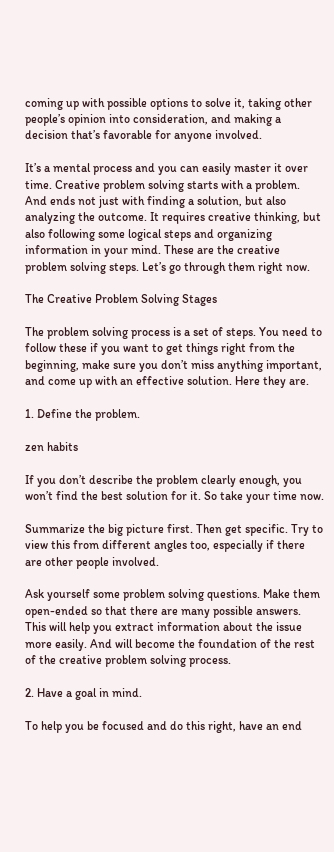coming up with possible options to solve it, taking other people’s opinion into consideration, and making a decision that’s favorable for anyone involved.

It’s a mental process and you can easily master it over time. Creative problem solving starts with a problem. And ends not just with finding a solution, but also analyzing the outcome. It requires creative thinking, but also following some logical steps and organizing information in your mind. These are the creative problem solving steps. Let’s go through them right now.

The Creative Problem Solving Stages

The problem solving process is a set of steps. You need to follow these if you want to get things right from the beginning, make sure you don’t miss anything important, and come up with an effective solution. Here they are.

1. Define the problem.

zen habits

If you don’t describe the problem clearly enough, you won’t find the best solution for it. So take your time now.

Summarize the big picture first. Then get specific. Try to view this from different angles too, especially if there are other people involved.

Ask yourself some problem solving questions. Make them open-ended so that there are many possible answers. This will help you extract information about the issue more easily. And will become the foundation of the rest of the creative problem solving process.

2. Have a goal in mind.

To help you be focused and do this right, have an end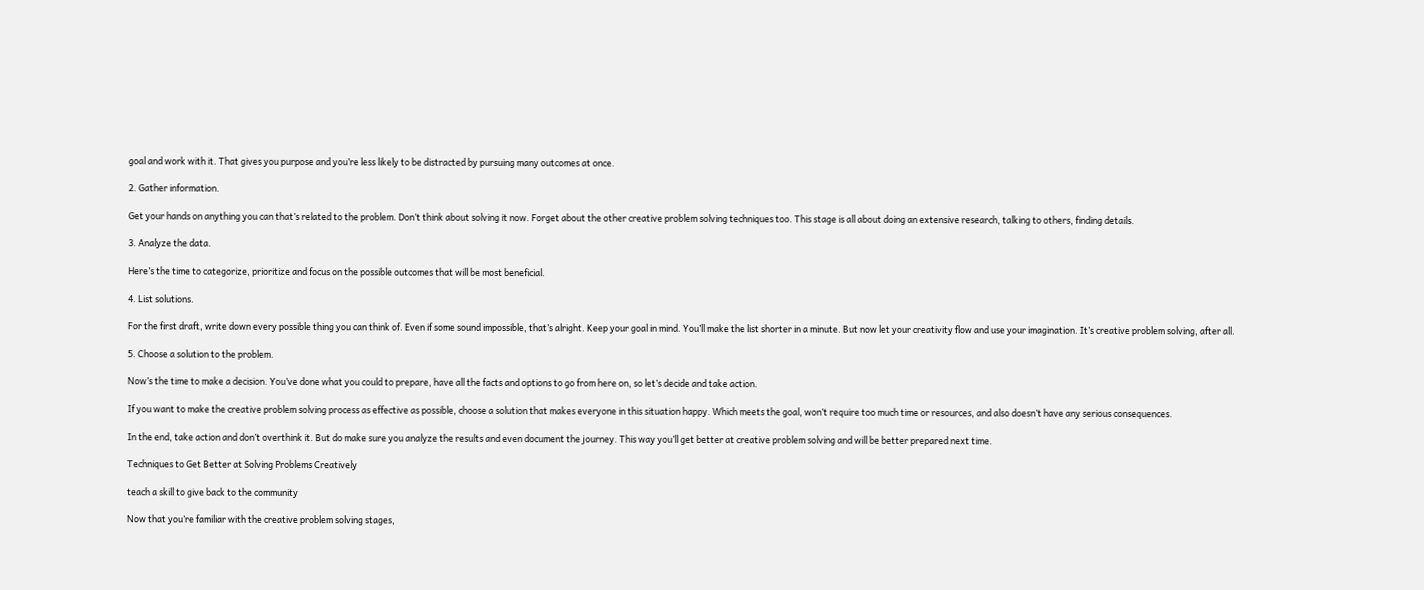goal and work with it. That gives you purpose and you’re less likely to be distracted by pursuing many outcomes at once.

2. Gather information.

Get your hands on anything you can that’s related to the problem. Don’t think about solving it now. Forget about the other creative problem solving techniques too. This stage is all about doing an extensive research, talking to others, finding details.

3. Analyze the data.

Here’s the time to categorize, prioritize and focus on the possible outcomes that will be most beneficial.

4. List solutions.

For the first draft, write down every possible thing you can think of. Even if some sound impossible, that’s alright. Keep your goal in mind. You’ll make the list shorter in a minute. But now let your creativity flow and use your imagination. It’s creative problem solving, after all.

5. Choose a solution to the problem.

Now’s the time to make a decision. You’ve done what you could to prepare, have all the facts and options to go from here on, so let’s decide and take action.

If you want to make the creative problem solving process as effective as possible, choose a solution that makes everyone in this situation happy. Which meets the goal, won’t require too much time or resources, and also doesn’t have any serious consequences.

In the end, take action and don’t overthink it. But do make sure you analyze the results and even document the journey. This way you’ll get better at creative problem solving and will be better prepared next time.

Techniques to Get Better at Solving Problems Creatively

teach a skill to give back to the community

Now that you’re familiar with the creative problem solving stages,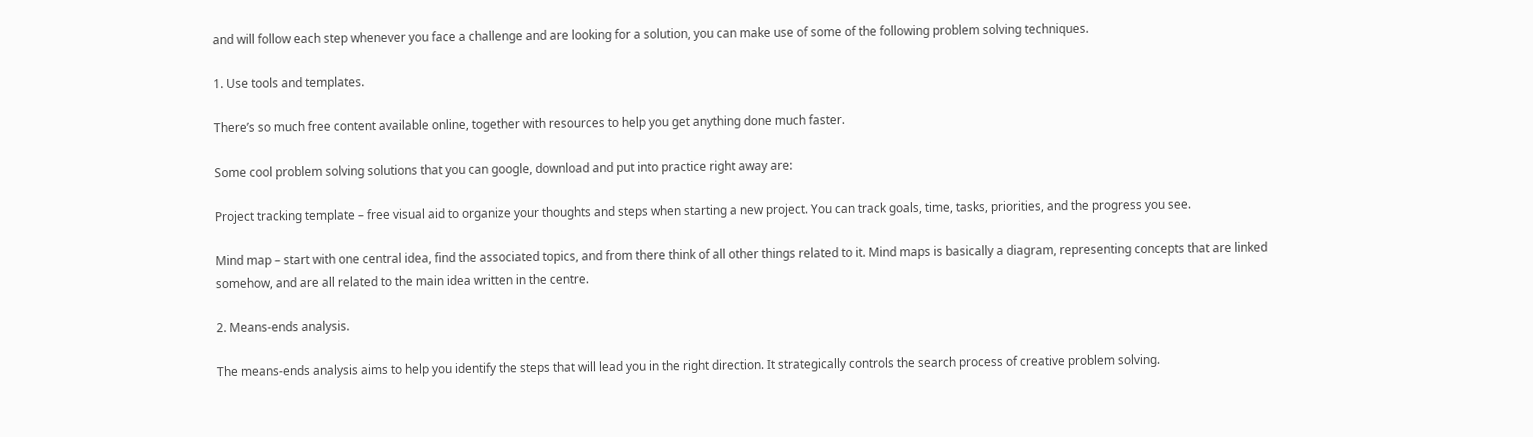and will follow each step whenever you face a challenge and are looking for a solution, you can make use of some of the following problem solving techniques.

1. Use tools and templates.

There’s so much free content available online, together with resources to help you get anything done much faster.

Some cool problem solving solutions that you can google, download and put into practice right away are:

Project tracking template – free visual aid to organize your thoughts and steps when starting a new project. You can track goals, time, tasks, priorities, and the progress you see.

Mind map – start with one central idea, find the associated topics, and from there think of all other things related to it. Mind maps is basically a diagram, representing concepts that are linked somehow, and are all related to the main idea written in the centre.

2. Means-ends analysis.

The means-ends analysis aims to help you identify the steps that will lead you in the right direction. It strategically controls the search process of creative problem solving.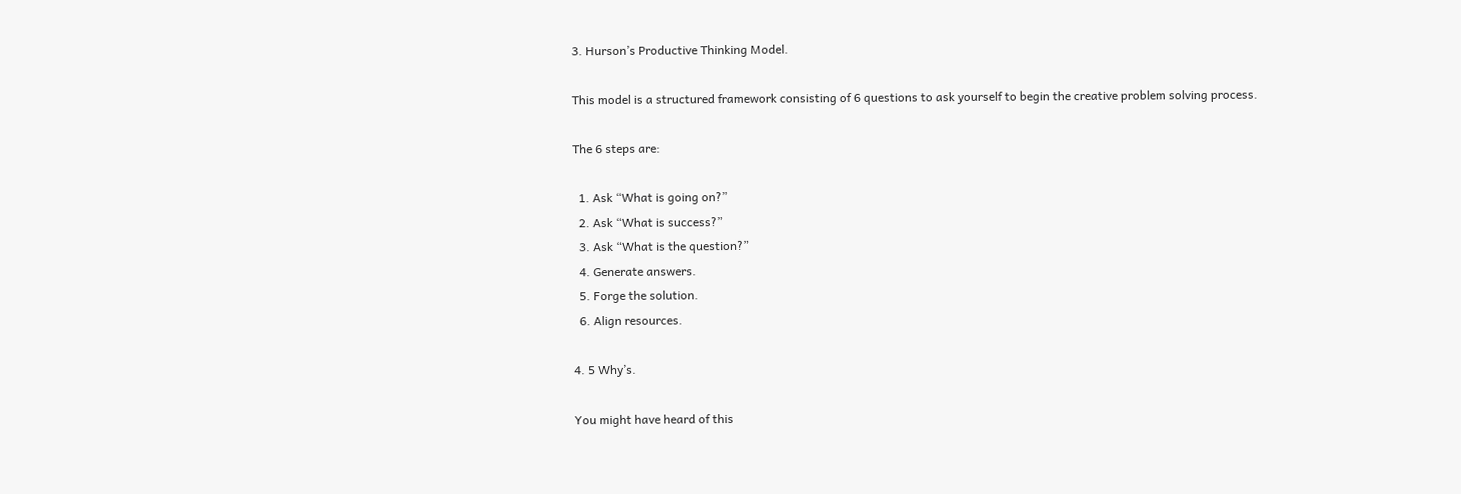3. Hurson’s Productive Thinking Model.

This model is a structured framework consisting of 6 questions to ask yourself to begin the creative problem solving process.

The 6 steps are:

  1. Ask “What is going on?”
  2. Ask “What is success?”
  3. Ask “What is the question?”
  4. Generate answers.
  5. Forge the solution.
  6. Align resources.

4. 5 Why’s.

You might have heard of this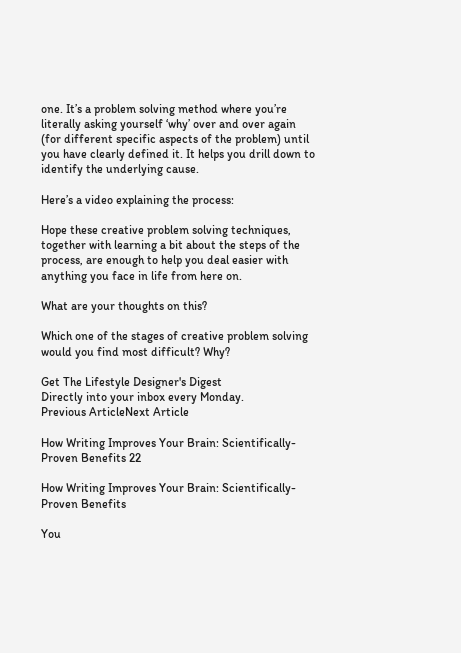one. It’s a problem solving method where you’re literally asking yourself ‘why’ over and over again (for different specific aspects of the problem) until you have clearly defined it. It helps you drill down to identify the underlying cause.

Here’s a video explaining the process:

Hope these creative problem solving techniques, together with learning a bit about the steps of the process, are enough to help you deal easier with anything you face in life from here on.

What are your thoughts on this?

Which one of the stages of creative problem solving would you find most difficult? Why?

Get The Lifestyle Designer's Digest
Directly into your inbox every Monday.
Previous ArticleNext Article

How Writing Improves Your Brain: Scientifically-Proven Benefits 22

How Writing Improves Your Brain: Scientifically-Proven Benefits

You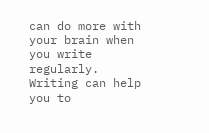can do more with your brain when you write regularly. Writing can help you to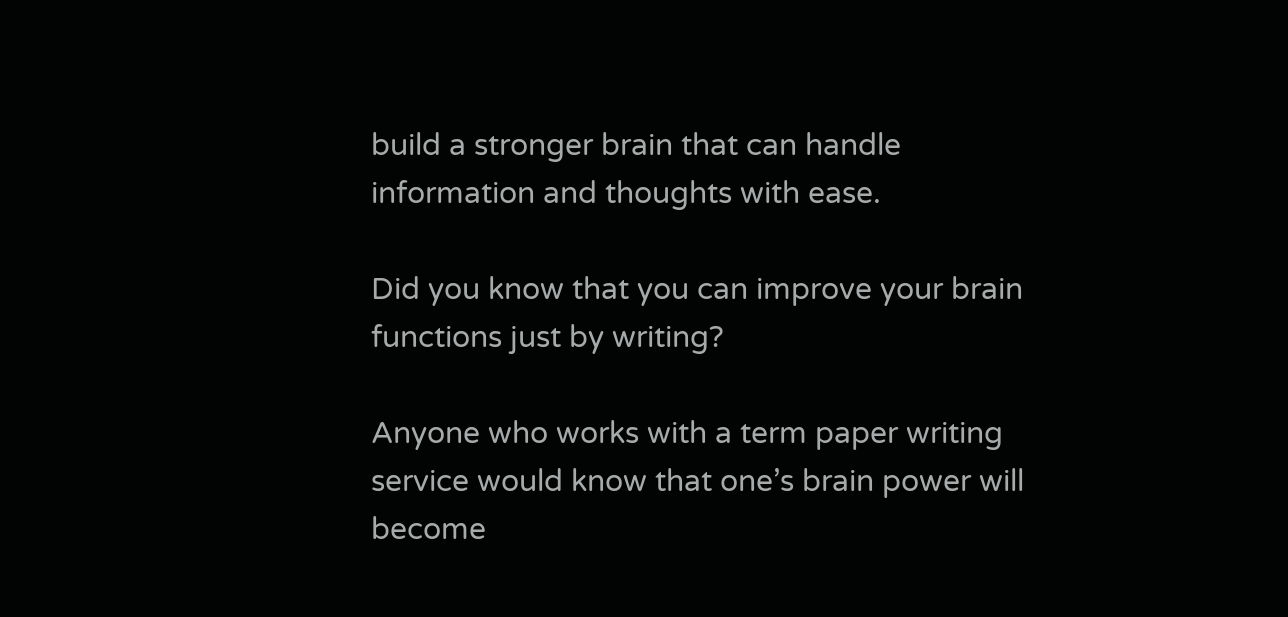build a stronger brain that can handle information and thoughts with ease.

Did you know that you can improve your brain functions just by writing?

Anyone who works with a term paper writing service would know that one’s brain power will become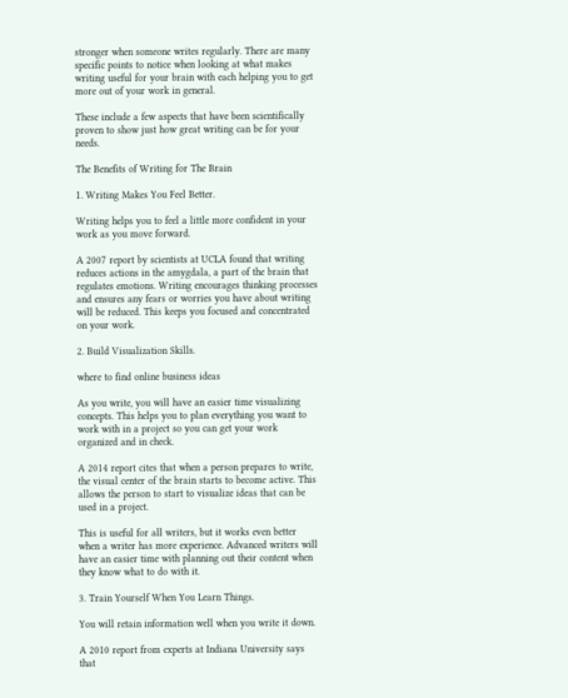stronger when someone writes regularly. There are many specific points to notice when looking at what makes writing useful for your brain with each helping you to get more out of your work in general.

These include a few aspects that have been scientifically proven to show just how great writing can be for your needs.

The Benefits of Writing for The Brain

1. Writing Makes You Feel Better.

Writing helps you to feel a little more confident in your work as you move forward.

A 2007 report by scientists at UCLA found that writing reduces actions in the amygdala, a part of the brain that regulates emotions. Writing encourages thinking processes and ensures any fears or worries you have about writing will be reduced. This keeps you focused and concentrated on your work.

2. Build Visualization Skills.

where to find online business ideas

As you write, you will have an easier time visualizing concepts. This helps you to plan everything you want to work with in a project so you can get your work organized and in check.

A 2014 report cites that when a person prepares to write, the visual center of the brain starts to become active. This allows the person to start to visualize ideas that can be used in a project.

This is useful for all writers, but it works even better when a writer has more experience. Advanced writers will have an easier time with planning out their content when they know what to do with it.

3. Train Yourself When You Learn Things.

You will retain information well when you write it down.

A 2010 report from experts at Indiana University says that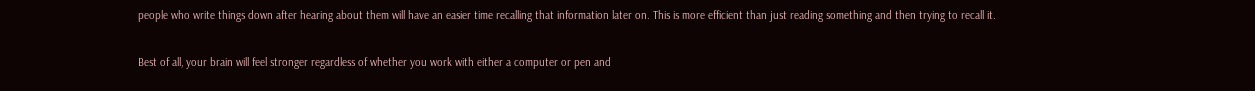people who write things down after hearing about them will have an easier time recalling that information later on. This is more efficient than just reading something and then trying to recall it.

Best of all, your brain will feel stronger regardless of whether you work with either a computer or pen and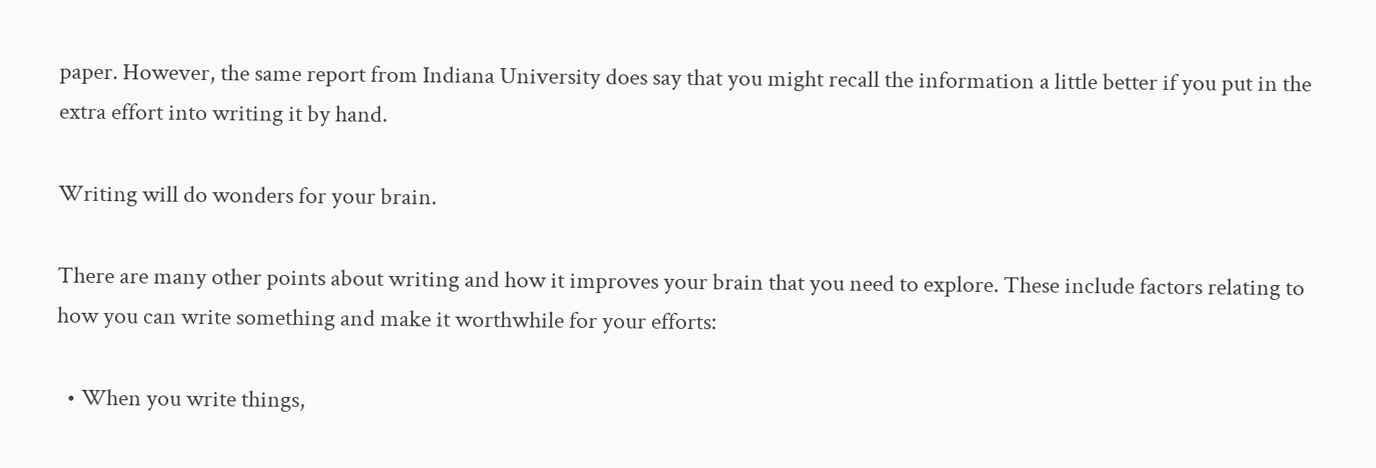paper. However, the same report from Indiana University does say that you might recall the information a little better if you put in the extra effort into writing it by hand.

Writing will do wonders for your brain.

There are many other points about writing and how it improves your brain that you need to explore. These include factors relating to how you can write something and make it worthwhile for your efforts:

  • When you write things,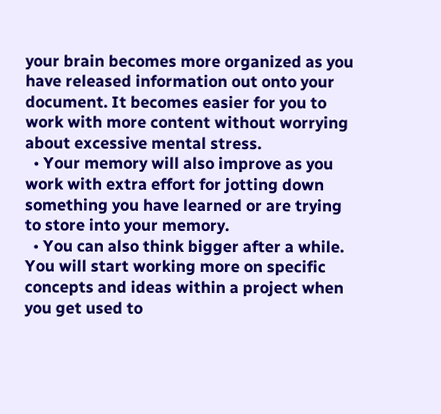your brain becomes more organized as you have released information out onto your document. It becomes easier for you to work with more content without worrying about excessive mental stress.
  • Your memory will also improve as you work with extra effort for jotting down something you have learned or are trying to store into your memory.
  • You can also think bigger after a while. You will start working more on specific concepts and ideas within a project when you get used to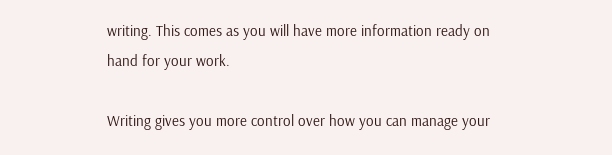writing. This comes as you will have more information ready on hand for your work.

Writing gives you more control over how you can manage your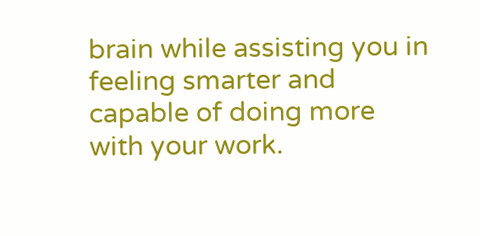brain while assisting you in feeling smarter and capable of doing more with your work.